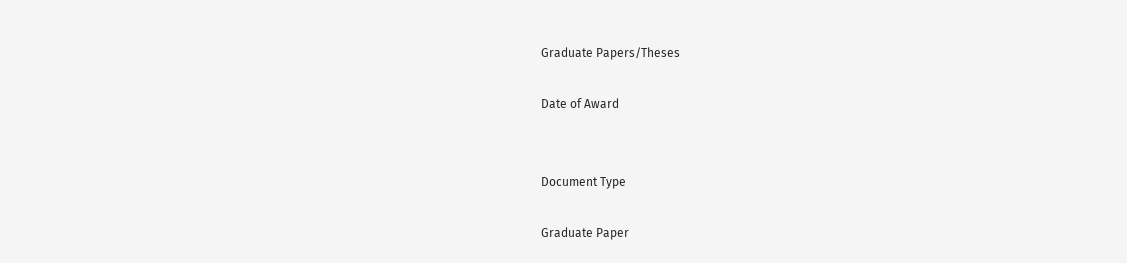Graduate Papers/Theses

Date of Award


Document Type

Graduate Paper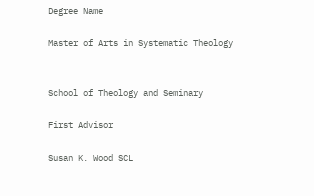Degree Name

Master of Arts in Systematic Theology


School of Theology and Seminary

First Advisor

Susan K. Wood SCL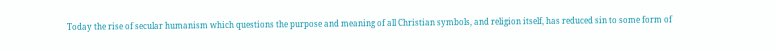Today the rise of secular humanism which questions the purpose and meaning of all Christian symbols, and religion itself, has reduced sin to some form of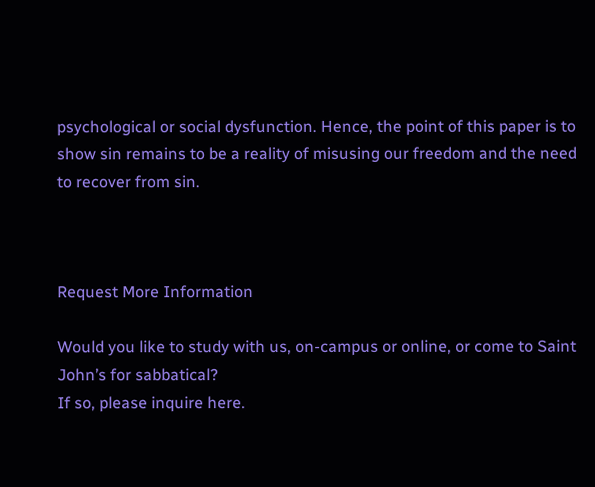psychological or social dysfunction. Hence, the point of this paper is to show sin remains to be a reality of misusing our freedom and the need to recover from sin.



Request More Information

Would you like to study with us, on-campus or online, or come to Saint John’s for sabbatical?
If so, please inquire here.